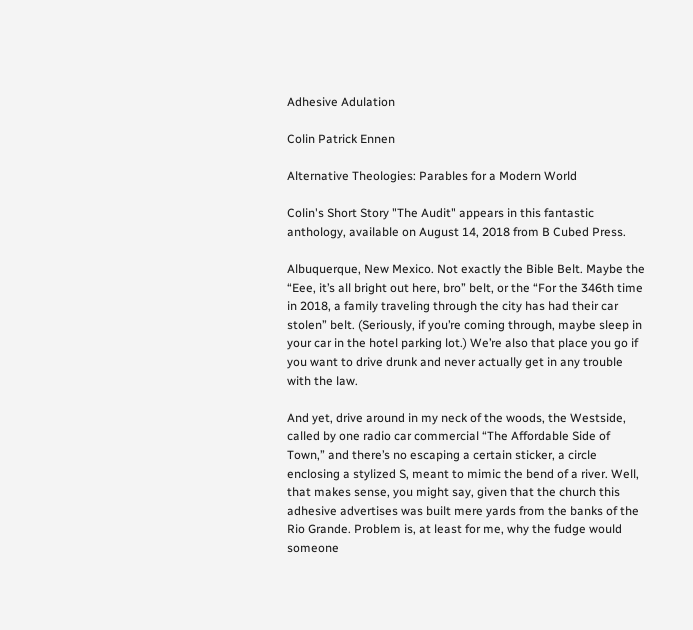Adhesive Adulation

Colin Patrick Ennen

Alternative Theologies: Parables for a Modern World

Colin's Short Story "The Audit" appears in this fantastic anthology, available on August 14, 2018 from B Cubed Press.

Albuquerque, New Mexico. Not exactly the Bible Belt. Maybe the “Eee, it’s all bright out here, bro” belt, or the “For the 346th time in 2018, a family traveling through the city has had their car stolen” belt. (Seriously, if you’re coming through, maybe sleep in your car in the hotel parking lot.) We’re also that place you go if you want to drive drunk and never actually get in any trouble with the law.

And yet, drive around in my neck of the woods, the Westside, called by one radio car commercial “The Affordable Side of Town,” and there’s no escaping a certain sticker, a circle enclosing a stylized S, meant to mimic the bend of a river. Well, that makes sense, you might say, given that the church this adhesive advertises was built mere yards from the banks of the Rio Grande. Problem is, at least for me, why the fudge would someone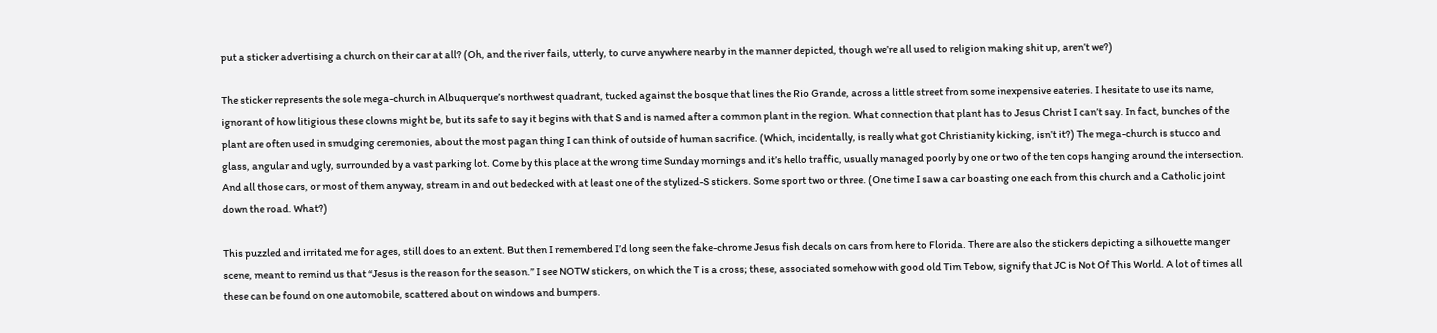put a sticker advertising a church on their car at all? (Oh, and the river fails, utterly, to curve anywhere nearby in the manner depicted, though we’re all used to religion making shit up, aren’t we?)

The sticker represents the sole mega-church in Albuquerque’s northwest quadrant, tucked against the bosque that lines the Rio Grande, across a little street from some inexpensive eateries. I hesitate to use its name, ignorant of how litigious these clowns might be, but its safe to say it begins with that S and is named after a common plant in the region. What connection that plant has to Jesus Christ I can’t say. In fact, bunches of the plant are often used in smudging ceremonies, about the most pagan thing I can think of outside of human sacrifice. (Which, incidentally, is really what got Christianity kicking, isn’t it?) The mega-church is stucco and glass, angular and ugly, surrounded by a vast parking lot. Come by this place at the wrong time Sunday mornings and it’s hello traffic, usually managed poorly by one or two of the ten cops hanging around the intersection. And all those cars, or most of them anyway, stream in and out bedecked with at least one of the stylized-S stickers. Some sport two or three. (One time I saw a car boasting one each from this church and a Catholic joint down the road. What?)

This puzzled and irritated me for ages, still does to an extent. But then I remembered I’d long seen the fake-chrome Jesus fish decals on cars from here to Florida. There are also the stickers depicting a silhouette manger scene, meant to remind us that “Jesus is the reason for the season.” I see NOTW stickers, on which the T is a cross; these, associated somehow with good old Tim Tebow, signify that JC is Not Of This World. A lot of times all these can be found on one automobile, scattered about on windows and bumpers.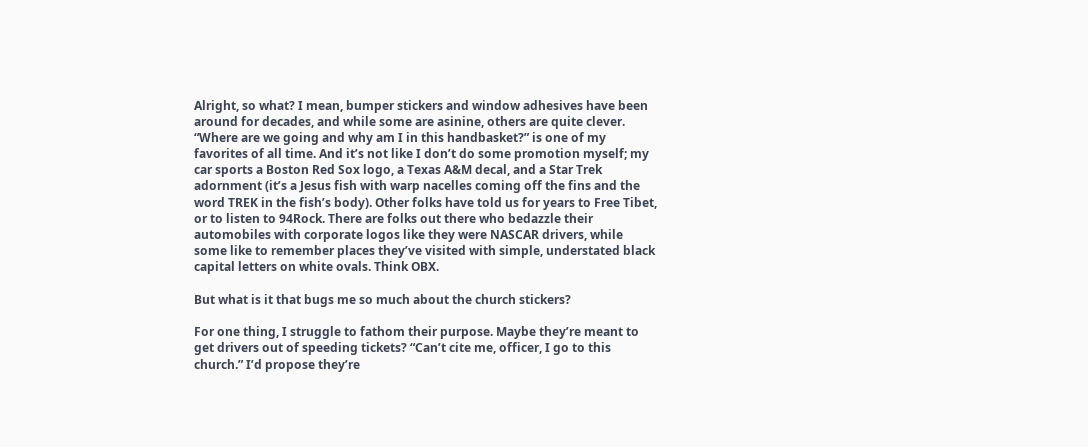Alright, so what? I mean, bumper stickers and window adhesives have been around for decades, and while some are asinine, others are quite clever. “Where are we going and why am I in this handbasket?” is one of my favorites of all time. And it’s not like I don’t do some promotion myself; my car sports a Boston Red Sox logo, a Texas A&M decal, and a Star Trek adornment (it’s a Jesus fish with warp nacelles coming off the fins and the word TREK in the fish’s body). Other folks have told us for years to Free Tibet, or to listen to 94Rock. There are folks out there who bedazzle their automobiles with corporate logos like they were NASCAR drivers, while some like to remember places they’ve visited with simple, understated black capital letters on white ovals. Think OBX.

But what is it that bugs me so much about the church stickers?

For one thing, I struggle to fathom their purpose. Maybe they’re meant to get drivers out of speeding tickets? “Can’t cite me, officer, I go to this church.” I’d propose they’re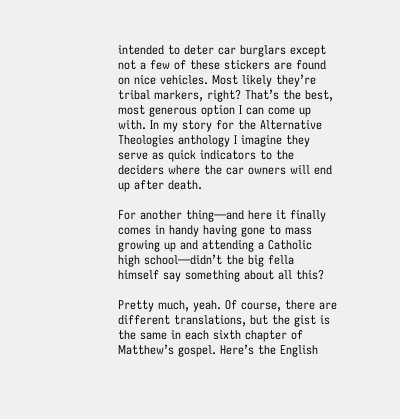intended to deter car burglars except not a few of these stickers are found on nice vehicles. Most likely they’re tribal markers, right? That’s the best, most generous option I can come up with. In my story for the Alternative Theologies anthology I imagine they serve as quick indicators to the deciders where the car owners will end up after death.

For another thing—and here it finally comes in handy having gone to mass growing up and attending a Catholic high school—didn’t the big fella himself say something about all this?

Pretty much, yeah. Of course, there are different translations, but the gist is the same in each sixth chapter of Matthew’s gospel. Here’s the English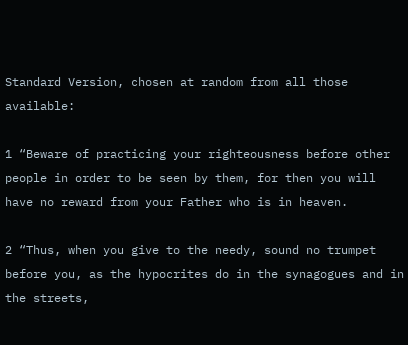Standard Version, chosen at random from all those available:

1 “Beware of practicing your righteousness before other people in order to be seen by them, for then you will have no reward from your Father who is in heaven.

2 “Thus, when you give to the needy, sound no trumpet before you, as the hypocrites do in the synagogues and in the streets,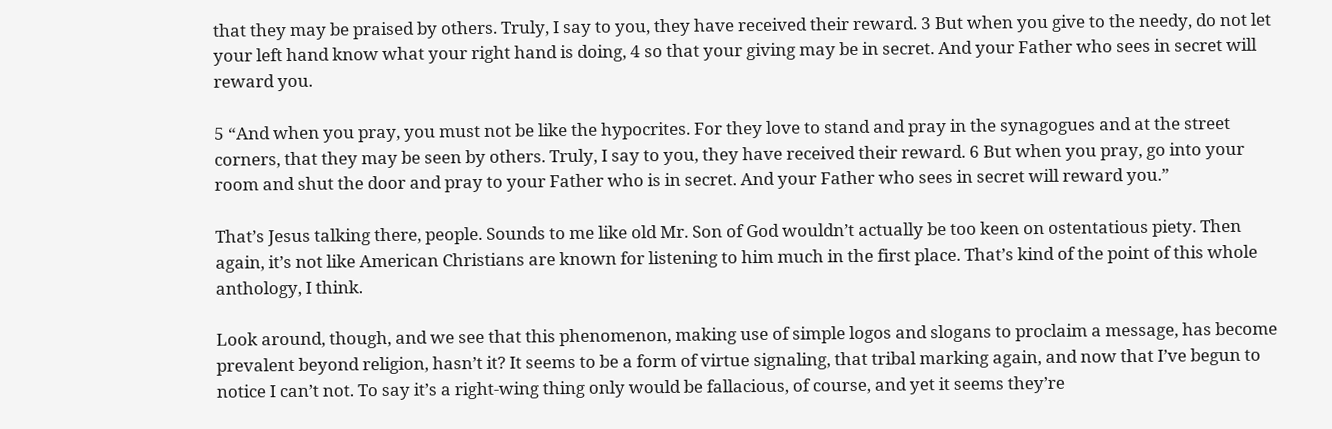that they may be praised by others. Truly, I say to you, they have received their reward. 3 But when you give to the needy, do not let your left hand know what your right hand is doing, 4 so that your giving may be in secret. And your Father who sees in secret will reward you.

5 “And when you pray, you must not be like the hypocrites. For they love to stand and pray in the synagogues and at the street corners, that they may be seen by others. Truly, I say to you, they have received their reward. 6 But when you pray, go into your room and shut the door and pray to your Father who is in secret. And your Father who sees in secret will reward you.”

That’s Jesus talking there, people. Sounds to me like old Mr. Son of God wouldn’t actually be too keen on ostentatious piety. Then again, it’s not like American Christians are known for listening to him much in the first place. That’s kind of the point of this whole anthology, I think.

Look around, though, and we see that this phenomenon, making use of simple logos and slogans to proclaim a message, has become prevalent beyond religion, hasn’t it? It seems to be a form of virtue signaling, that tribal marking again, and now that I’ve begun to notice I can’t not. To say it’s a right-wing thing only would be fallacious, of course, and yet it seems they’re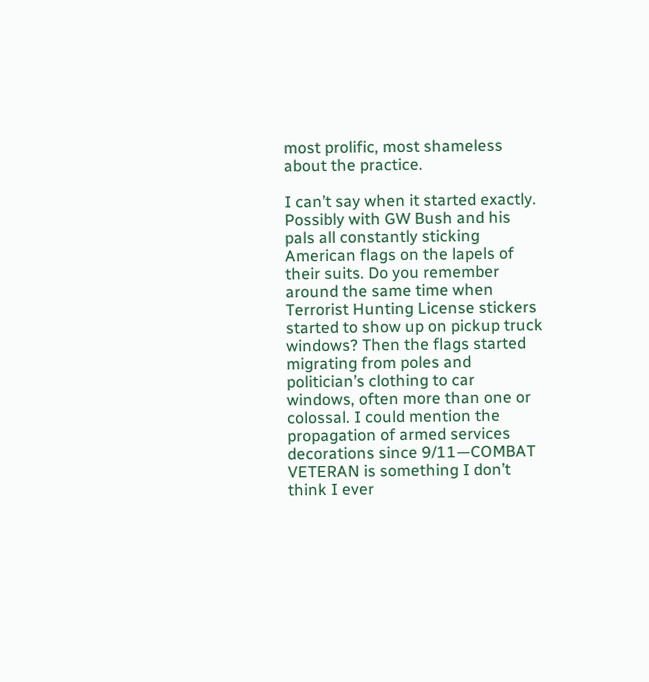most prolific, most shameless about the practice.

I can’t say when it started exactly. Possibly with GW Bush and his pals all constantly sticking American flags on the lapels of their suits. Do you remember around the same time when Terrorist Hunting License stickers started to show up on pickup truck windows? Then the flags started migrating from poles and politician’s clothing to car windows, often more than one or colossal. I could mention the propagation of armed services decorations since 9/11—COMBAT VETERAN is something I don’t think I ever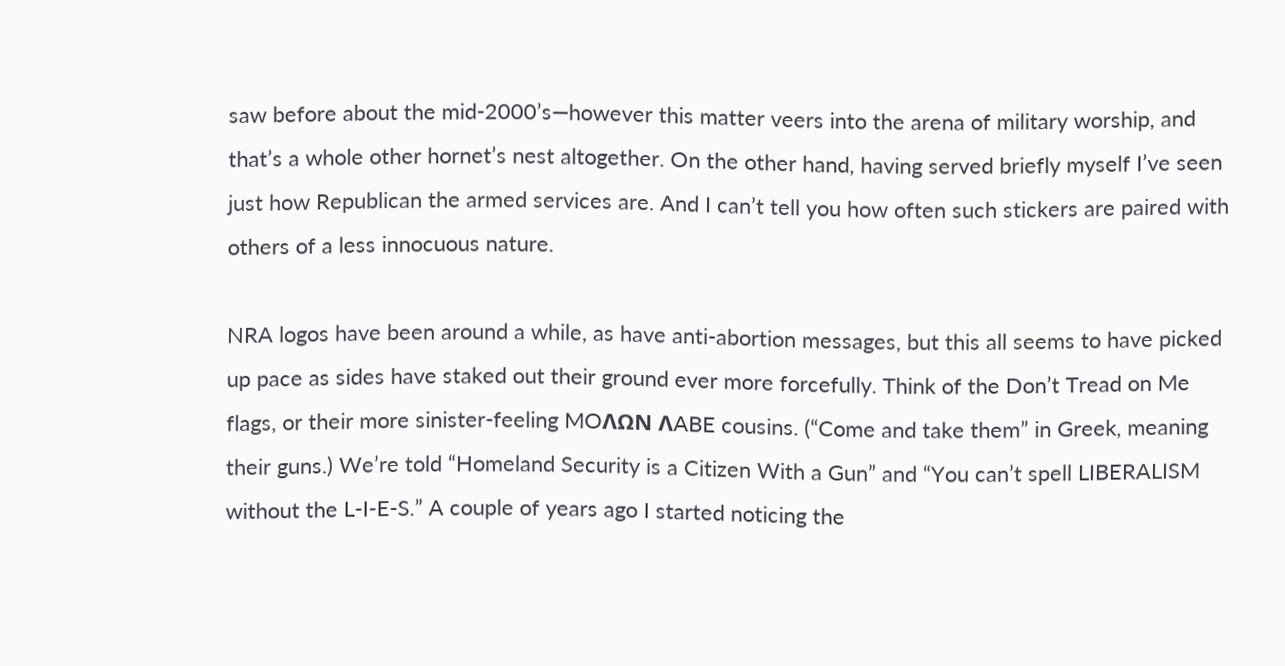saw before about the mid-2000’s—however this matter veers into the arena of military worship, and that’s a whole other hornet’s nest altogether. On the other hand, having served briefly myself I’ve seen just how Republican the armed services are. And I can’t tell you how often such stickers are paired with others of a less innocuous nature.

NRA logos have been around a while, as have anti-abortion messages, but this all seems to have picked up pace as sides have staked out their ground ever more forcefully. Think of the Don’t Tread on Me flags, or their more sinister-feeling MOΛΩN ΛABE cousins. (“Come and take them” in Greek, meaning their guns.) We’re told “Homeland Security is a Citizen With a Gun” and “You can’t spell LIBERALISM without the L-I-E-S.” A couple of years ago I started noticing the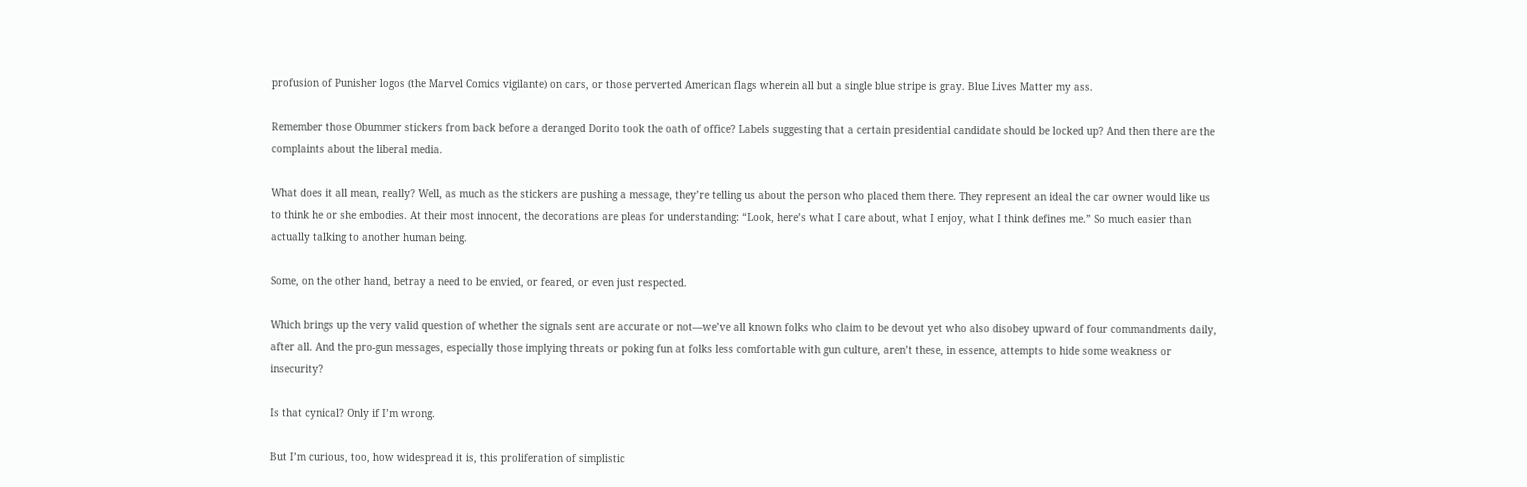profusion of Punisher logos (the Marvel Comics vigilante) on cars, or those perverted American flags wherein all but a single blue stripe is gray. Blue Lives Matter my ass.

Remember those Obummer stickers from back before a deranged Dorito took the oath of office? Labels suggesting that a certain presidential candidate should be locked up? And then there are the complaints about the liberal media.

What does it all mean, really? Well, as much as the stickers are pushing a message, they’re telling us about the person who placed them there. They represent an ideal the car owner would like us to think he or she embodies. At their most innocent, the decorations are pleas for understanding: “Look, here’s what I care about, what I enjoy, what I think defines me.” So much easier than actually talking to another human being.

Some, on the other hand, betray a need to be envied, or feared, or even just respected.

Which brings up the very valid question of whether the signals sent are accurate or not—we’ve all known folks who claim to be devout yet who also disobey upward of four commandments daily, after all. And the pro-gun messages, especially those implying threats or poking fun at folks less comfortable with gun culture, aren’t these, in essence, attempts to hide some weakness or insecurity?

Is that cynical? Only if I’m wrong.

But I’m curious, too, how widespread it is, this proliferation of simplistic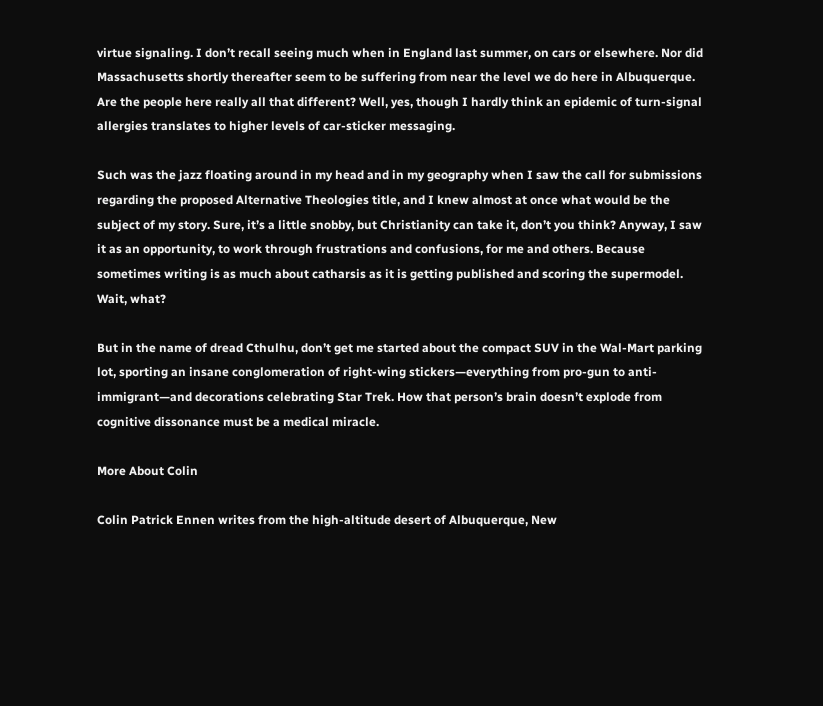virtue signaling. I don’t recall seeing much when in England last summer, on cars or elsewhere. Nor did Massachusetts shortly thereafter seem to be suffering from near the level we do here in Albuquerque. Are the people here really all that different? Well, yes, though I hardly think an epidemic of turn-signal allergies translates to higher levels of car-sticker messaging.

Such was the jazz floating around in my head and in my geography when I saw the call for submissions regarding the proposed Alternative Theologies title, and I knew almost at once what would be the subject of my story. Sure, it’s a little snobby, but Christianity can take it, don’t you think? Anyway, I saw it as an opportunity, to work through frustrations and confusions, for me and others. Because sometimes writing is as much about catharsis as it is getting published and scoring the supermodel. Wait, what?

But in the name of dread Cthulhu, don’t get me started about the compact SUV in the Wal-Mart parking lot, sporting an insane conglomeration of right-wing stickers—everything from pro-gun to anti-immigrant—and decorations celebrating Star Trek. How that person’s brain doesn’t explode from cognitive dissonance must be a medical miracle.

More About Colin

Colin Patrick Ennen writes from the high-altitude desert of Albuquerque, New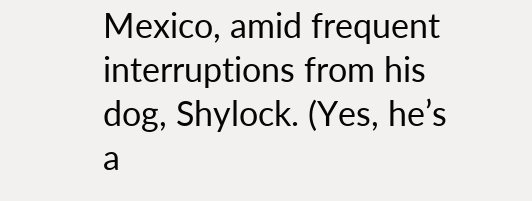Mexico, amid frequent interruptions from his dog, Shylock. (Yes, he’s a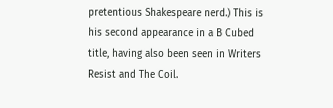pretentious Shakespeare nerd.) This is his second appearance in a B Cubed title, having also been seen in Writers Resist and The Coil.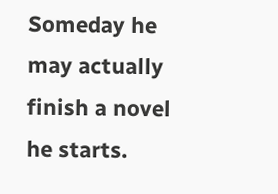Someday he may actually finish a novel he starts.